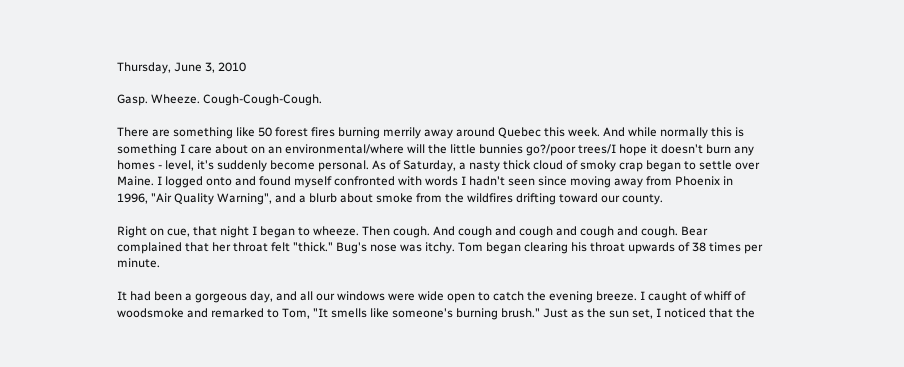Thursday, June 3, 2010

Gasp. Wheeze. Cough-Cough-Cough.

There are something like 50 forest fires burning merrily away around Quebec this week. And while normally this is something I care about on an environmental/where will the little bunnies go?/poor trees/I hope it doesn't burn any homes - level, it's suddenly become personal. As of Saturday, a nasty thick cloud of smoky crap began to settle over Maine. I logged onto and found myself confronted with words I hadn't seen since moving away from Phoenix in 1996, "Air Quality Warning", and a blurb about smoke from the wildfires drifting toward our county.

Right on cue, that night I began to wheeze. Then cough. And cough and cough and cough and cough. Bear complained that her throat felt "thick." Bug's nose was itchy. Tom began clearing his throat upwards of 38 times per minute.

It had been a gorgeous day, and all our windows were wide open to catch the evening breeze. I caught of whiff of woodsmoke and remarked to Tom, "It smells like someone's burning brush." Just as the sun set, I noticed that the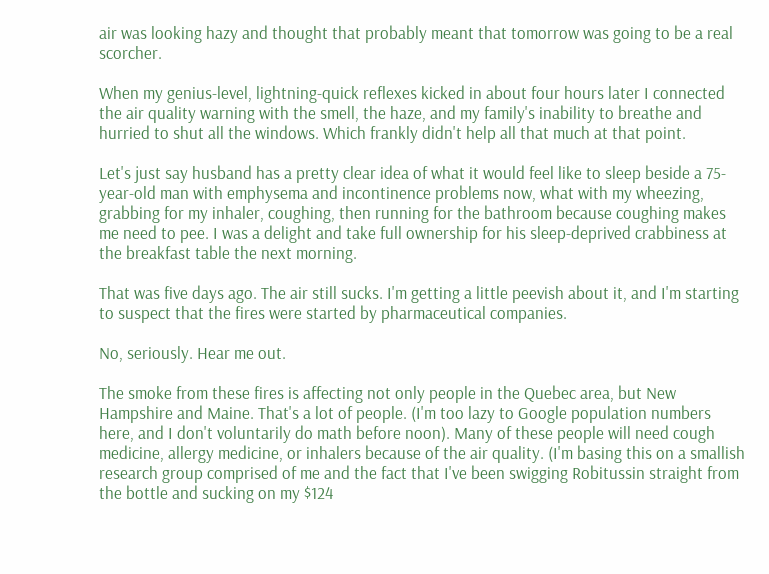air was looking hazy and thought that probably meant that tomorrow was going to be a real scorcher.

When my genius-level, lightning-quick reflexes kicked in about four hours later I connected the air quality warning with the smell, the haze, and my family's inability to breathe and hurried to shut all the windows. Which frankly didn't help all that much at that point.

Let's just say husband has a pretty clear idea of what it would feel like to sleep beside a 75-year-old man with emphysema and incontinence problems now, what with my wheezing, grabbing for my inhaler, coughing, then running for the bathroom because coughing makes me need to pee. I was a delight and take full ownership for his sleep-deprived crabbiness at the breakfast table the next morning.

That was five days ago. The air still sucks. I'm getting a little peevish about it, and I'm starting to suspect that the fires were started by pharmaceutical companies.

No, seriously. Hear me out.

The smoke from these fires is affecting not only people in the Quebec area, but New Hampshire and Maine. That's a lot of people. (I'm too lazy to Google population numbers here, and I don't voluntarily do math before noon). Many of these people will need cough medicine, allergy medicine, or inhalers because of the air quality. (I'm basing this on a smallish research group comprised of me and the fact that I've been swigging Robitussin straight from the bottle and sucking on my $124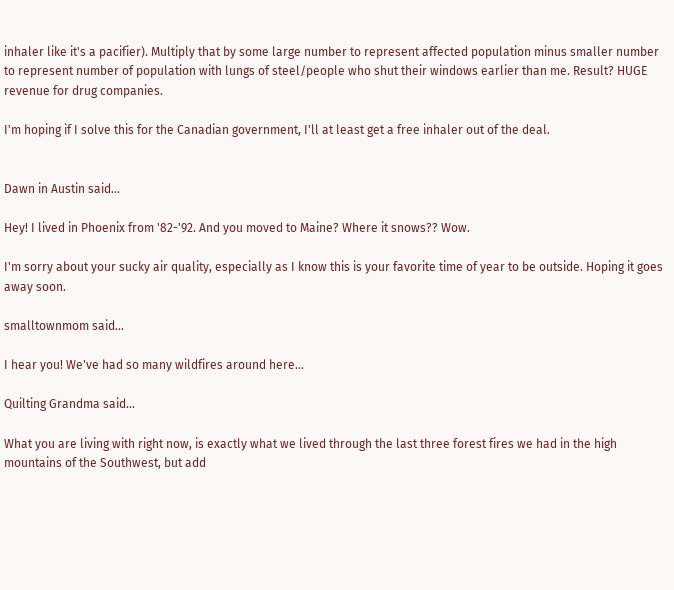inhaler like it's a pacifier). Multiply that by some large number to represent affected population minus smaller number to represent number of population with lungs of steel/people who shut their windows earlier than me. Result? HUGE revenue for drug companies.

I'm hoping if I solve this for the Canadian government, I'll at least get a free inhaler out of the deal.


Dawn in Austin said...

Hey! I lived in Phoenix from '82-'92. And you moved to Maine? Where it snows?? Wow.

I'm sorry about your sucky air quality, especially as I know this is your favorite time of year to be outside. Hoping it goes away soon.

smalltownmom said...

I hear you! We've had so many wildfires around here...

Quilting Grandma said...

What you are living with right now, is exactly what we lived through the last three forest fires we had in the high mountains of the Southwest, but add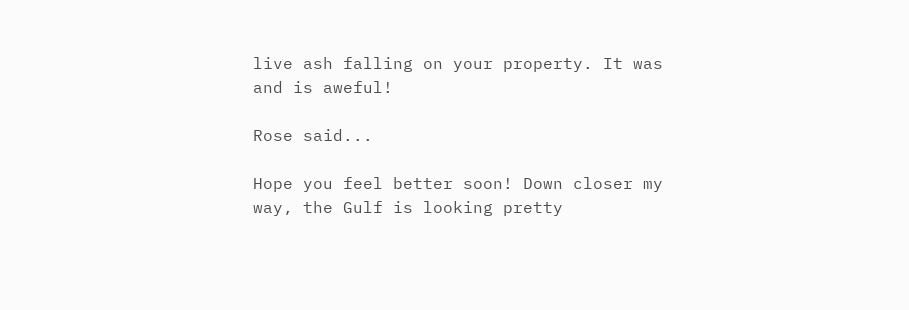live ash falling on your property. It was and is aweful!

Rose said...

Hope you feel better soon! Down closer my way, the Gulf is looking pretty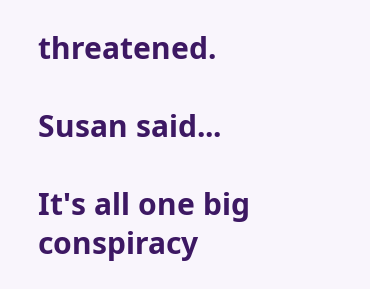threatened.

Susan said...

It's all one big conspiracy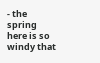- the spring here is so windy that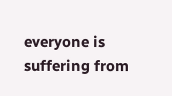everyone is suffering from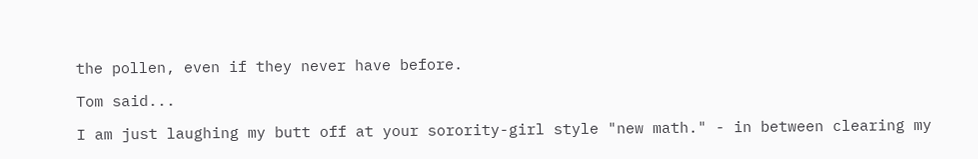the pollen, even if they never have before.

Tom said...

I am just laughing my butt off at your sorority-girl style "new math." - in between clearing my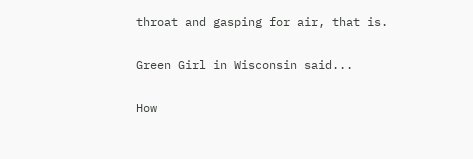throat and gasping for air, that is.

Green Girl in Wisconsin said...

How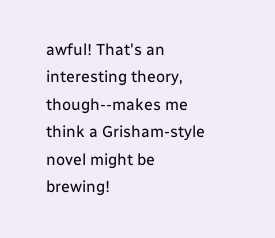awful! That's an interesting theory, though--makes me think a Grisham-style novel might be brewing!